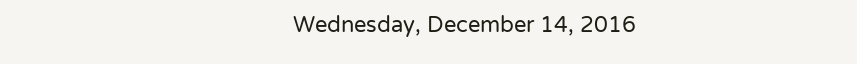Wednesday, December 14, 2016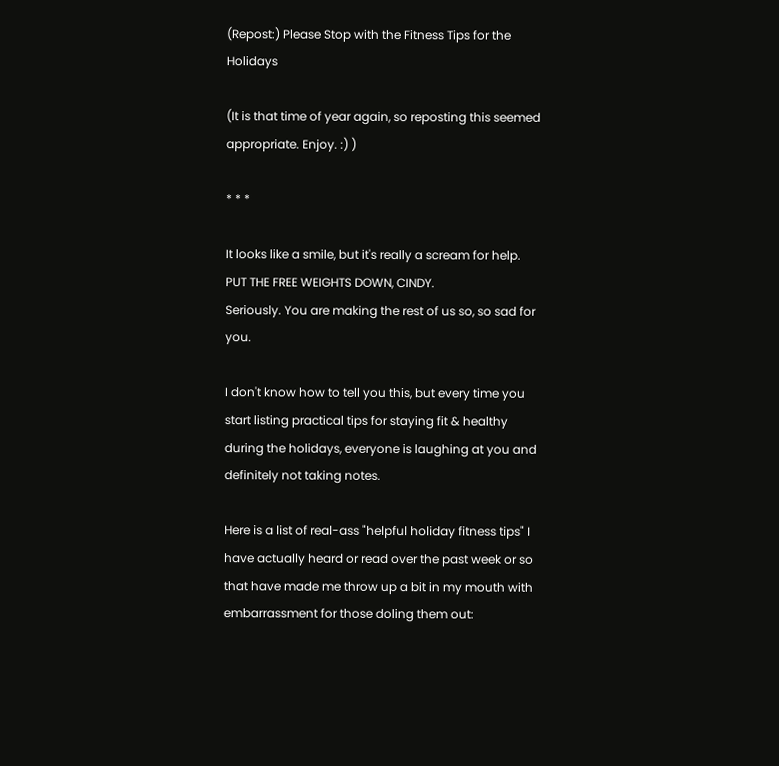(Repost:) Please Stop with the Fitness Tips for the Holidays

(It is that time of year again, so reposting this seemed appropriate. Enjoy. :) )

* * *

It looks like a smile, but it's really a scream for help. PUT THE FREE WEIGHTS DOWN, CINDY.
Seriously. You are making the rest of us so, so sad for you.

I don't know how to tell you this, but every time you start listing practical tips for staying fit & healthy during the holidays, everyone is laughing at you and definitely not taking notes.

Here is a list of real-ass "helpful holiday fitness tips" I have actually heard or read over the past week or so that have made me throw up a bit in my mouth with embarrassment for those doling them out: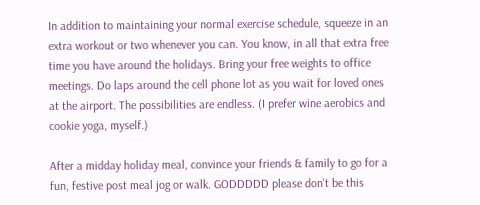In addition to maintaining your normal exercise schedule, squeeze in an extra workout or two whenever you can. You know, in all that extra free time you have around the holidays. Bring your free weights to office meetings. Do laps around the cell phone lot as you wait for loved ones at the airport. The possibilities are endless. (I prefer wine aerobics and cookie yoga, myself.)

After a midday holiday meal, convince your friends & family to go for a fun, festive post meal jog or walk. GODDDDD please don't be this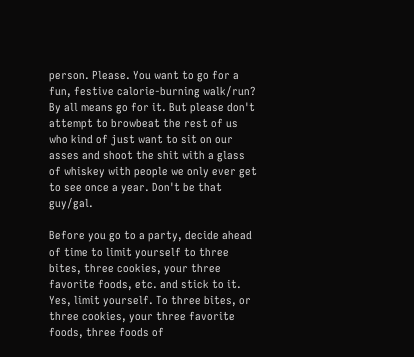person. Please. You want to go for a fun, festive calorie-burning walk/run? By all means go for it. But please don't attempt to browbeat the rest of us who kind of just want to sit on our asses and shoot the shit with a glass of whiskey with people we only ever get to see once a year. Don't be that guy/gal.

Before you go to a party, decide ahead of time to limit yourself to three bites, three cookies, your three favorite foods, etc. and stick to it. Yes, limit yourself. To three bites, or three cookies, your three favorite foods, three foods of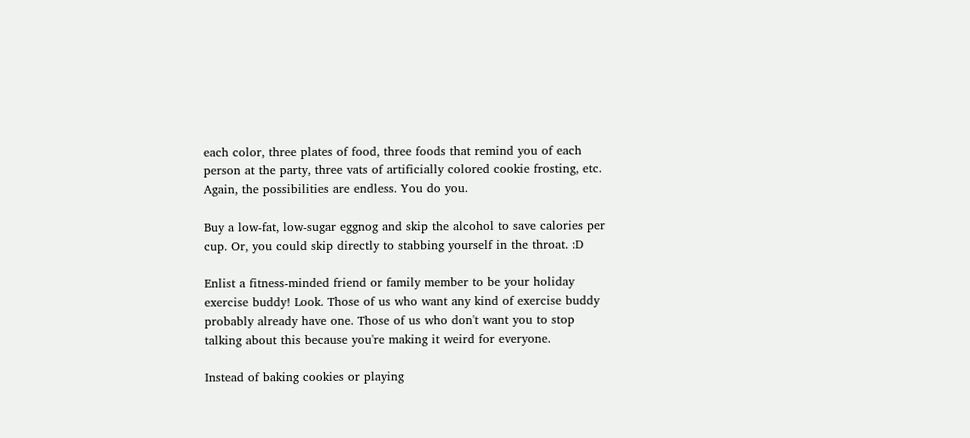each color, three plates of food, three foods that remind you of each person at the party, three vats of artificially colored cookie frosting, etc. Again, the possibilities are endless. You do you.

Buy a low-fat, low-sugar eggnog and skip the alcohol to save calories per cup. Or, you could skip directly to stabbing yourself in the throat. :D

Enlist a fitness-minded friend or family member to be your holiday exercise buddy! Look. Those of us who want any kind of exercise buddy probably already have one. Those of us who don't want you to stop talking about this because you're making it weird for everyone.

Instead of baking cookies or playing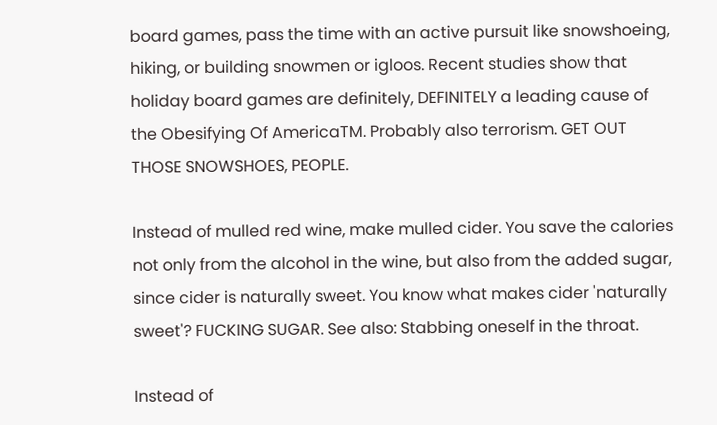board games, pass the time with an active pursuit like snowshoeing, hiking, or building snowmen or igloos. Recent studies show that holiday board games are definitely, DEFINITELY a leading cause of the Obesifying Of AmericaTM. Probably also terrorism. GET OUT THOSE SNOWSHOES, PEOPLE.

Instead of mulled red wine, make mulled cider. You save the calories not only from the alcohol in the wine, but also from the added sugar, since cider is naturally sweet. You know what makes cider 'naturally sweet'? FUCKING SUGAR. See also: Stabbing oneself in the throat.

Instead of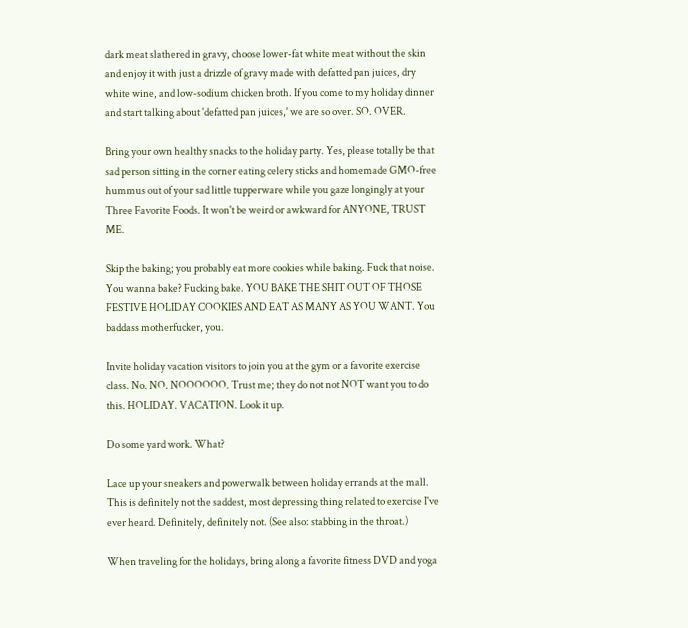dark meat slathered in gravy, choose lower-fat white meat without the skin and enjoy it with just a drizzle of gravy made with defatted pan juices, dry white wine, and low-sodium chicken broth. If you come to my holiday dinner and start talking about 'defatted pan juices,' we are so over. SO. OVER.

Bring your own healthy snacks to the holiday party. Yes, please totally be that sad person sitting in the corner eating celery sticks and homemade GMO-free hummus out of your sad little tupperware while you gaze longingly at your Three Favorite Foods. It won't be weird or awkward for ANYONE, TRUST ME.

Skip the baking; you probably eat more cookies while baking. Fuck that noise. You wanna bake? Fucking bake. YOU BAKE THE SHIT OUT OF THOSE FESTIVE HOLIDAY COOKIES AND EAT AS MANY AS YOU WANT. You baddass motherfucker, you.

Invite holiday vacation visitors to join you at the gym or a favorite exercise class. No. NO. NOOOOOO. Trust me; they do not not NOT want you to do this. HOLIDAY. VACATION. Look it up.

Do some yard work. What?

Lace up your sneakers and powerwalk between holiday errands at the mall. This is definitely not the saddest, most depressing thing related to exercise I've ever heard. Definitely, definitely not. (See also: stabbing in the throat.)

When traveling for the holidays, bring along a favorite fitness DVD and yoga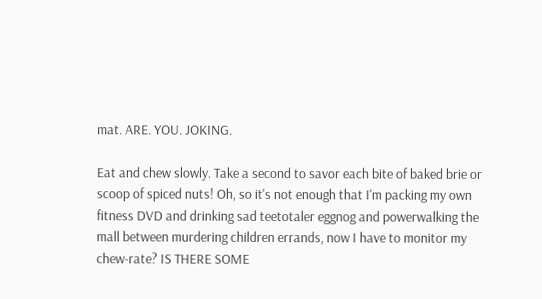mat. ARE. YOU. JOKING.

Eat and chew slowly. Take a second to savor each bite of baked brie or scoop of spiced nuts! Oh, so it's not enough that I'm packing my own fitness DVD and drinking sad teetotaler eggnog and powerwalking the mall between murdering children errands, now I have to monitor my chew-rate? IS THERE SOME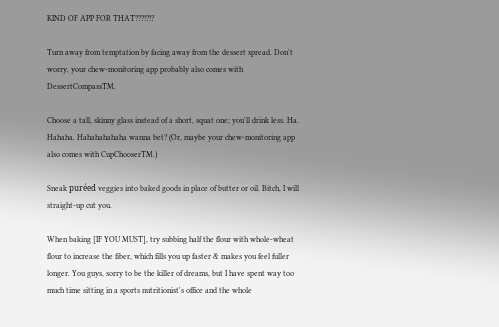KIND OF APP FOR THAT???!?!?

Turn away from temptation by facing away from the dessert spread. Don't worry, your chew-monitoring app probably also comes with DessertCompassTM.

Choose a tall, skinny glass instead of a short, squat one; you'll drink less. Ha. Hahaha. Hahahahahaha wanna bet? (Or, maybe your chew-monitoring app also comes with CupChooserTM.)

Sneak puréed veggies into baked goods in place of butter or oil. Bitch, I will straight-up cut you.

When baking [IF YOU MUST], try subbing half the flour with whole-wheat flour to increase the fiber, which fills you up faster & makes you feel fuller longer. You guys, sorry to be the killer of dreams, but I have spent way too much time sitting in a sports nutritionist's office and the whole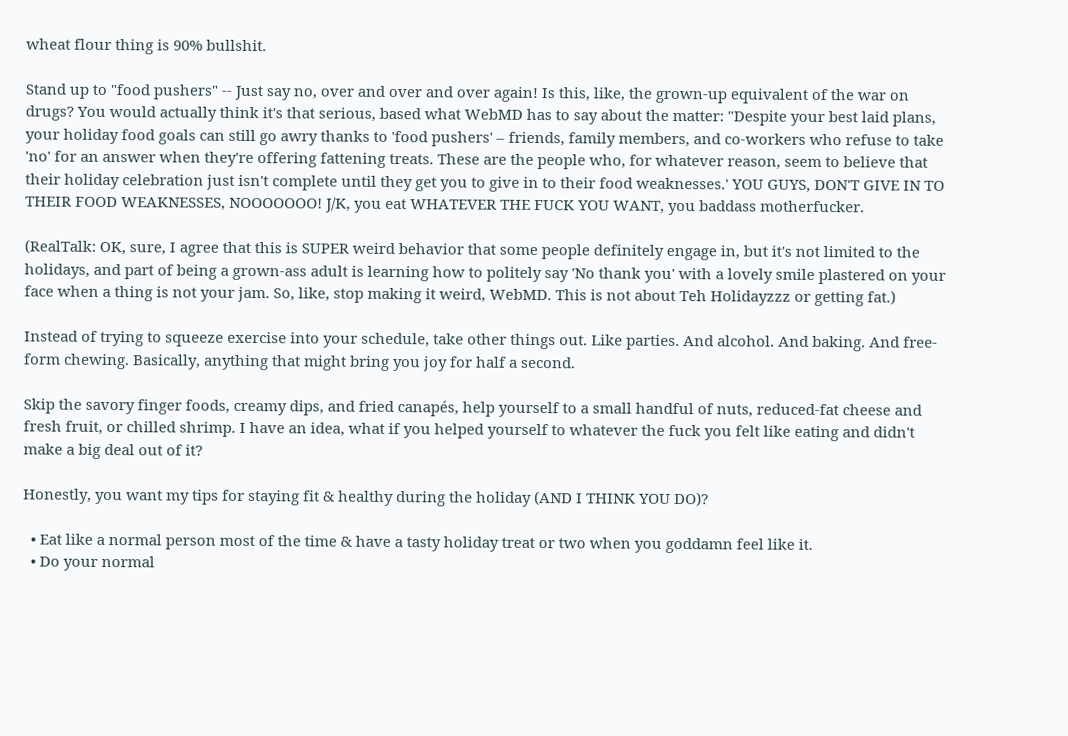wheat flour thing is 90% bullshit.

Stand up to "food pushers" -- Just say no, over and over and over again! Is this, like, the grown-up equivalent of the war on drugs? You would actually think it's that serious, based what WebMD has to say about the matter: "Despite your best laid plans, your holiday food goals can still go awry thanks to 'food pushers' – friends, family members, and co-workers who refuse to take 'no' for an answer when they're offering fattening treats. These are the people who, for whatever reason, seem to believe that their holiday celebration just isn't complete until they get you to give in to their food weaknesses.' YOU GUYS, DON'T GIVE IN TO THEIR FOOD WEAKNESSES, NOOOOOOO! J/K, you eat WHATEVER THE FUCK YOU WANT, you baddass motherfucker.

(RealTalk: OK, sure, I agree that this is SUPER weird behavior that some people definitely engage in, but it's not limited to the holidays, and part of being a grown-ass adult is learning how to politely say 'No thank you' with a lovely smile plastered on your face when a thing is not your jam. So, like, stop making it weird, WebMD. This is not about Teh Holidayzzz or getting fat.)

Instead of trying to squeeze exercise into your schedule, take other things out. Like parties. And alcohol. And baking. And free-form chewing. Basically, anything that might bring you joy for half a second.

Skip the savory finger foods, creamy dips, and fried canapés, help yourself to a small handful of nuts, reduced-fat cheese and fresh fruit, or chilled shrimp. I have an idea, what if you helped yourself to whatever the fuck you felt like eating and didn't make a big deal out of it?

Honestly, you want my tips for staying fit & healthy during the holiday (AND I THINK YOU DO)?

  • Eat like a normal person most of the time & have a tasty holiday treat or two when you goddamn feel like it.
  • Do your normal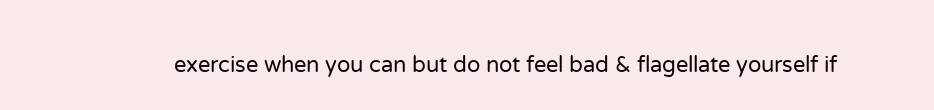exercise when you can but do not feel bad & flagellate yourself if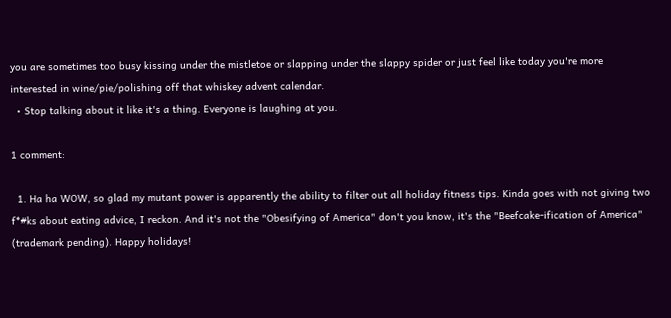you are sometimes too busy kissing under the mistletoe or slapping under the slappy spider or just feel like today you're more interested in wine/pie/polishing off that whiskey advent calendar.
  • Stop talking about it like it's a thing. Everyone is laughing at you.

1 comment:

  1. Ha ha WOW, so glad my mutant power is apparently the ability to filter out all holiday fitness tips. Kinda goes with not giving two f*#ks about eating advice, I reckon. And it's not the "Obesifying of America" don't you know, it's the "Beefcake-ification of America" (trademark pending). Happy holidays!